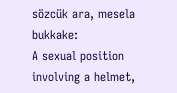sözcük ara, mesela bukkake:
A sexual position involving a helmet,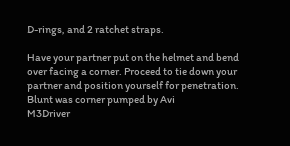D-rings, and 2 ratchet straps.

Have your partner put on the helmet and bend over facing a corner. Proceed to tie down your partner and position yourself for penetration.
Blunt was corner pumped by Avi
M3Driver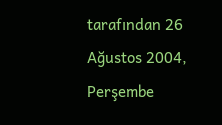tarafından 26 Ağustos 2004, Perşembe